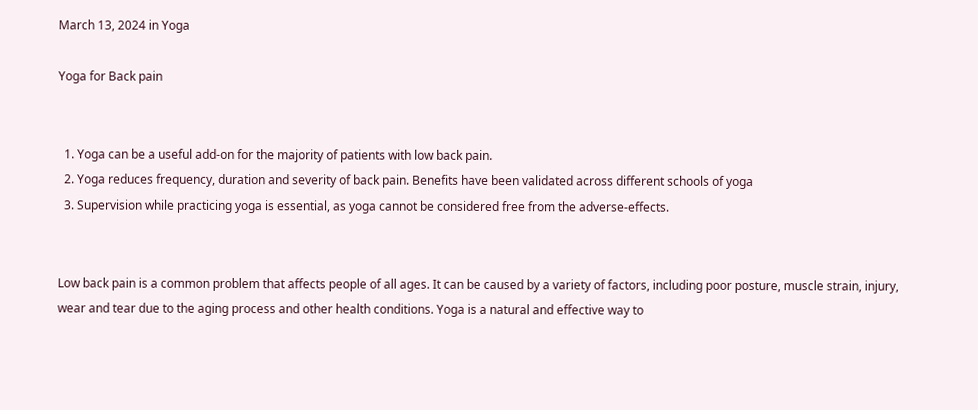March 13, 2024 in Yoga

Yoga for Back pain


  1. Yoga can be a useful add-on for the majority of patients with low back pain.
  2. Yoga reduces frequency, duration and severity of back pain. Benefits have been validated across different schools of yoga
  3. Supervision while practicing yoga is essential, as yoga cannot be considered free from the adverse-effects.


Low back pain is a common problem that affects people of all ages. It can be caused by a variety of factors, including poor posture, muscle strain, injury, wear and tear due to the aging process and other health conditions. Yoga is a natural and effective way to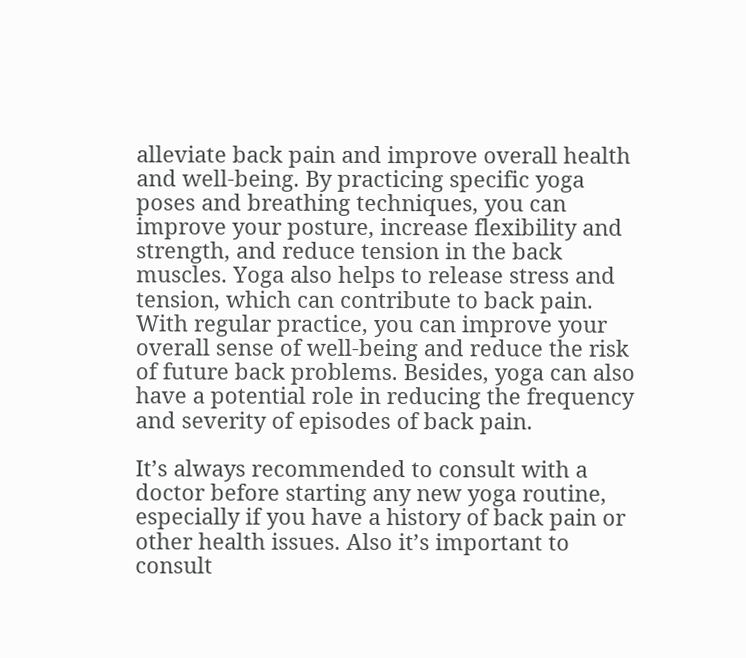alleviate back pain and improve overall health and well-being. By practicing specific yoga poses and breathing techniques, you can improve your posture, increase flexibility and strength, and reduce tension in the back muscles. Yoga also helps to release stress and tension, which can contribute to back pain. With regular practice, you can improve your overall sense of well-being and reduce the risk of future back problems. Besides, yoga can also have a potential role in reducing the frequency and severity of episodes of back pain.

It’s always recommended to consult with a doctor before starting any new yoga routine, especially if you have a history of back pain or other health issues. Also it’s important to consult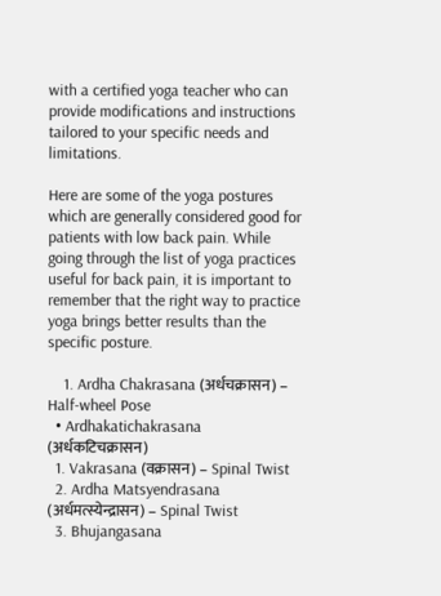with a certified yoga teacher who can provide modifications and instructions tailored to your specific needs and limitations.

Here are some of the yoga postures which are generally considered good for patients with low back pain. While going through the list of yoga practices useful for back pain, it is important to remember that the right way to practice yoga brings better results than the specific posture.

    1. Ardha Chakrasana (अर्धचक्रासन) – Half-wheel Pose
  • Ardhakatichakrasana (अर्धकटिचक्रासन)
  1. Vakrasana (वक्रासन) – Spinal Twist
  2. Ardha Matsyendrasana (अर्धमत्स्येन्द्रासन) – Spinal Twist
  3. Bhujangasana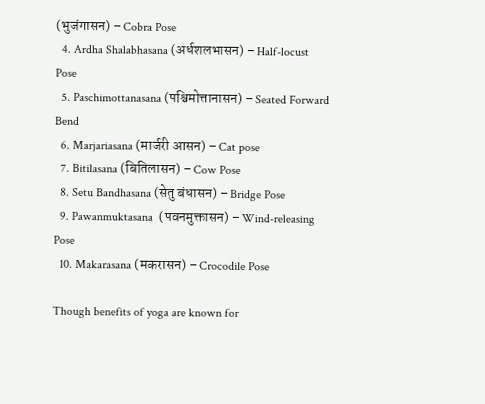(भुजंगासन) – Cobra Pose
  4. Ardha Shalabhasana (अर्धशलभासन) – Half-locust Pose
  5. Paschimottanasana (पश्चिमोत्तानासन) – Seated Forward Bend
  6. Marjariasana (मार्जरी आसन) – Cat pose
  7. Bitilasana (बितिलासन) – Cow Pose
  8. Setu Bandhasana (सेतु बंधासन) – Bridge Pose
  9. Pawanmuktasana  (पवनमुक्तासन) – Wind-releasing Pose
  10. Makarasana (मकरासन) – Crocodile Pose

Though benefits of yoga are known for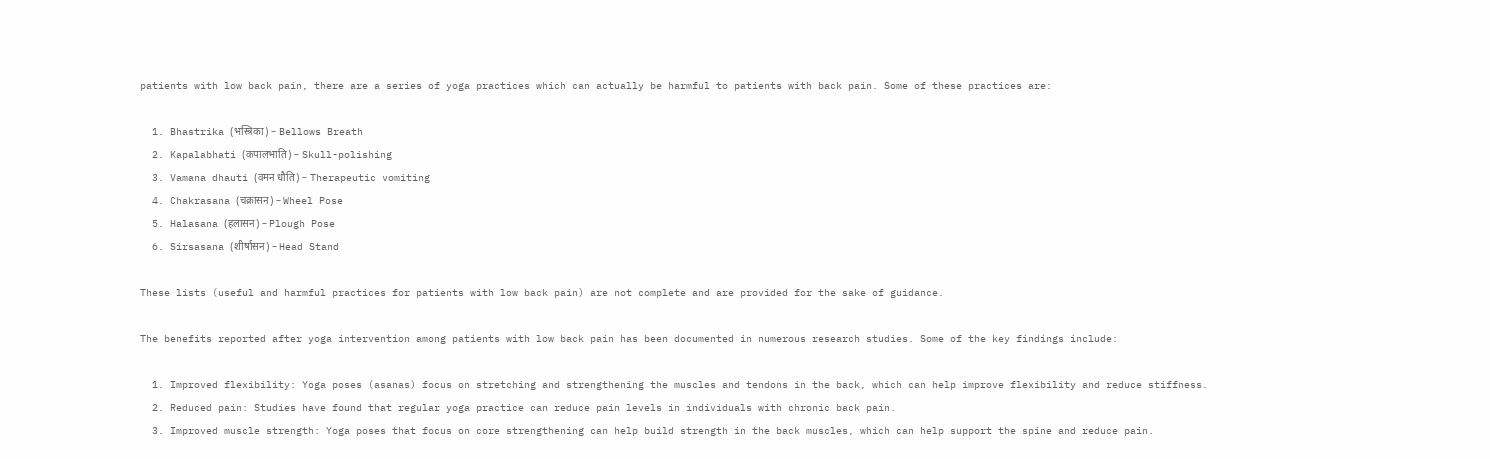patients with low back pain, there are a series of yoga practices which can actually be harmful to patients with back pain. Some of these practices are:

  1. Bhastrika (भस्त्रिका) – Bellows Breath
  2. Kapalabhati (कपालभाति) – Skull-polishing
  3. Vamana dhauti (वमन धौति) – Therapeutic vomiting
  4. Chakrasana (चक्रासन) – Wheel Pose
  5. Halasana (हलासन) – Plough Pose
  6. Sirsasana (शीर्षासन) – Head Stand

These lists (useful and harmful practices for patients with low back pain) are not complete and are provided for the sake of guidance.

The benefits reported after yoga intervention among patients with low back pain has been documented in numerous research studies. Some of the key findings include:

  1. Improved flexibility: Yoga poses (asanas) focus on stretching and strengthening the muscles and tendons in the back, which can help improve flexibility and reduce stiffness.
  2. Reduced pain: Studies have found that regular yoga practice can reduce pain levels in individuals with chronic back pain.
  3. Improved muscle strength: Yoga poses that focus on core strengthening can help build strength in the back muscles, which can help support the spine and reduce pain.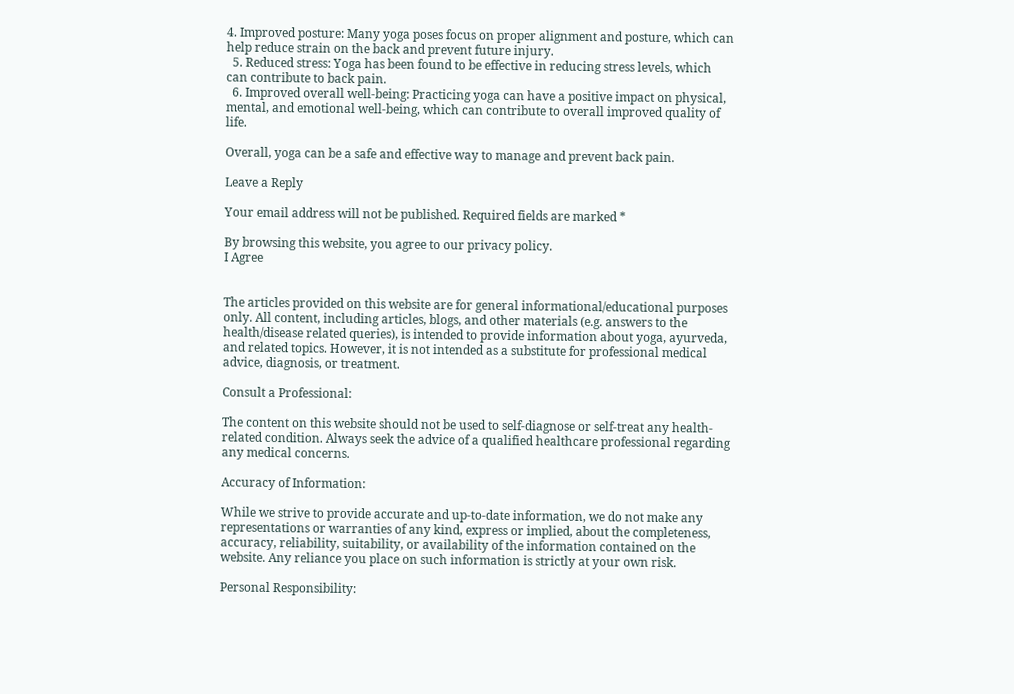4. Improved posture: Many yoga poses focus on proper alignment and posture, which can help reduce strain on the back and prevent future injury.
  5. Reduced stress: Yoga has been found to be effective in reducing stress levels, which can contribute to back pain.
  6. Improved overall well-being: Practicing yoga can have a positive impact on physical, mental, and emotional well-being, which can contribute to overall improved quality of life.

Overall, yoga can be a safe and effective way to manage and prevent back pain.

Leave a Reply

Your email address will not be published. Required fields are marked *

By browsing this website, you agree to our privacy policy.
I Agree


The articles provided on this website are for general informational/educational purposes only. All content, including articles, blogs, and other materials (e.g. answers to the health/disease related queries), is intended to provide information about yoga, ayurveda, and related topics. However, it is not intended as a substitute for professional medical advice, diagnosis, or treatment.

Consult a Professional:

The content on this website should not be used to self-diagnose or self-treat any health-related condition. Always seek the advice of a qualified healthcare professional regarding any medical concerns.

Accuracy of Information:

While we strive to provide accurate and up-to-date information, we do not make any representations or warranties of any kind, express or implied, about the completeness, accuracy, reliability, suitability, or availability of the information contained on the website. Any reliance you place on such information is strictly at your own risk.

Personal Responsibility: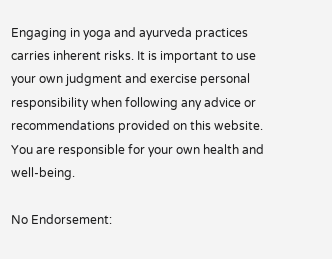Engaging in yoga and ayurveda practices carries inherent risks. It is important to use your own judgment and exercise personal responsibility when following any advice or recommendations provided on this website. You are responsible for your own health and well-being.

No Endorsement: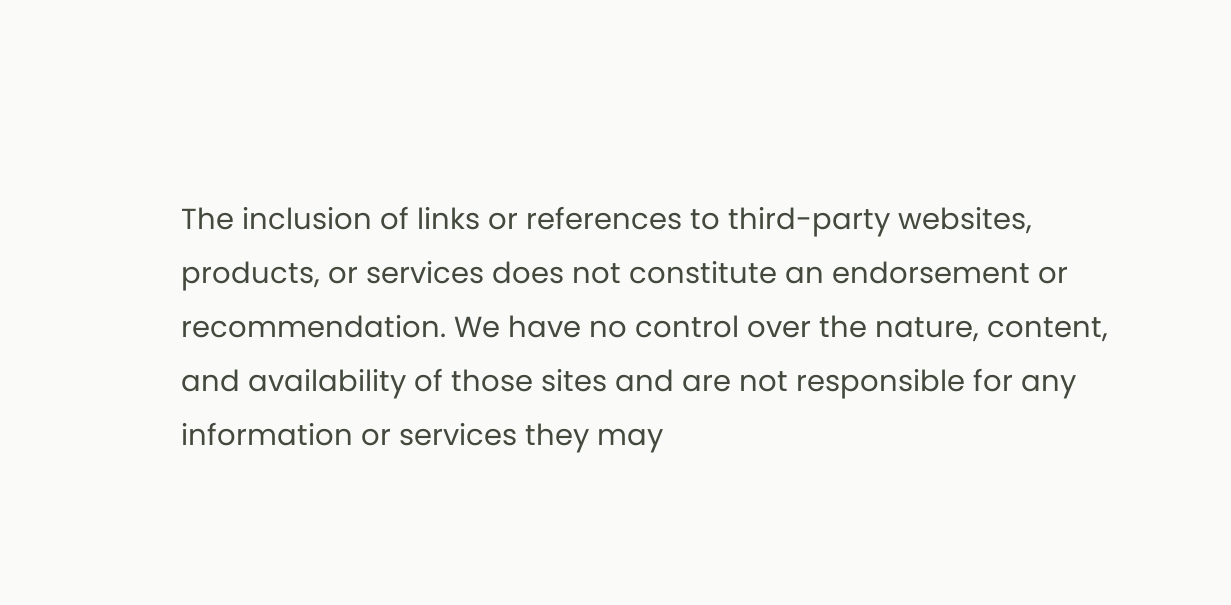The inclusion of links or references to third-party websites, products, or services does not constitute an endorsement or recommendation. We have no control over the nature, content, and availability of those sites and are not responsible for any information or services they may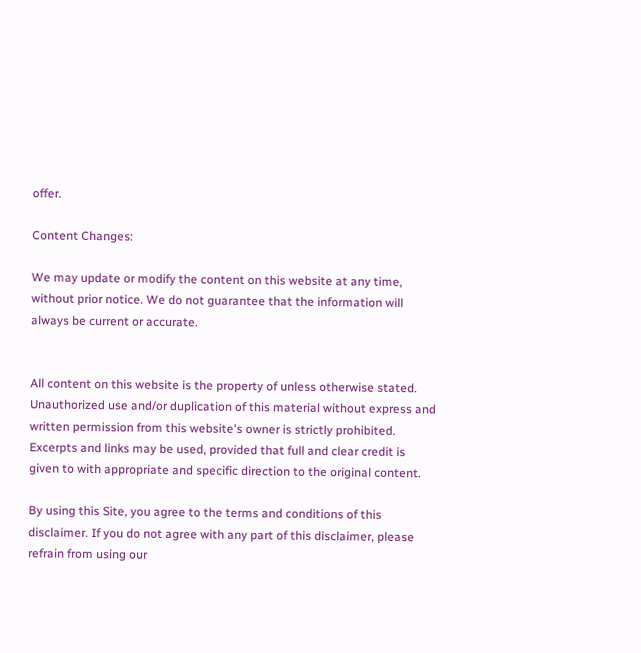offer.

Content Changes:

We may update or modify the content on this website at any time, without prior notice. We do not guarantee that the information will always be current or accurate.


All content on this website is the property of unless otherwise stated. Unauthorized use and/or duplication of this material without express and written permission from this website's owner is strictly prohibited. Excerpts and links may be used, provided that full and clear credit is given to with appropriate and specific direction to the original content.

By using this Site, you agree to the terms and conditions of this disclaimer. If you do not agree with any part of this disclaimer, please refrain from using our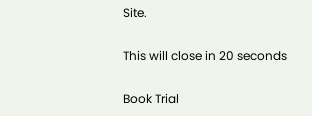Site.

This will close in 20 seconds

Book Trial